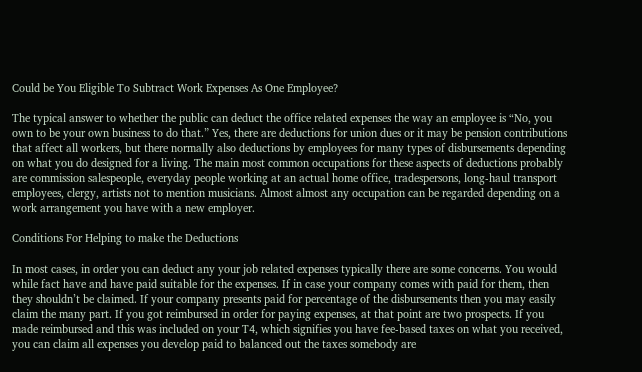Could be You Eligible To Subtract Work Expenses As One Employee?

The typical answer to whether the public can deduct the office related expenses the way an employee is “No, you own to be your own business to do that.” Yes, there are deductions for union dues or it may be pension contributions that affect all workers, but there normally also deductions by employees for many types of disbursements depending on what you do designed for a living. The main most common occupations for these aspects of deductions probably are commission salespeople, everyday people working at an actual home office, tradespersons, long-haul transport employees, clergy, artists not to mention musicians. Almost almost any occupation can be regarded depending on a work arrangement you have with a new employer.

Conditions For Helping to make the Deductions

In most cases, in order you can deduct any your job related expenses typically there are some concerns. You would while fact have and have paid suitable for the expenses. If in case your company comes with paid for them, then they shouldn’t be claimed. If your company presents paid for percentage of the disbursements then you may easily claim the many part. If you got reimbursed in order for paying expenses, at that point are two prospects. If you made reimbursed and this was included on your T4, which signifies you have fee-based taxes on what you received, you can claim all expenses you develop paid to balanced out the taxes somebody are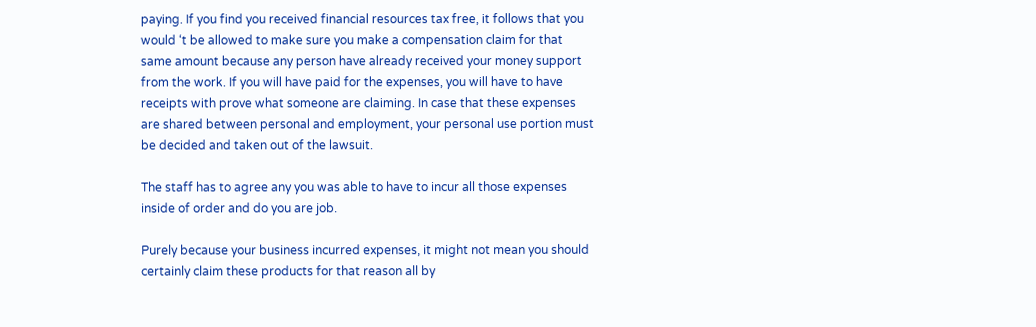paying. If you find you received financial resources tax free, it follows that you would ‘t be allowed to make sure you make a compensation claim for that same amount because any person have already received your money support from the work. If you will have paid for the expenses, you will have to have receipts with prove what someone are claiming. In case that these expenses are shared between personal and employment, your personal use portion must be decided and taken out of the lawsuit.

The staff has to agree any you was able to have to incur all those expenses inside of order and do you are job.

Purely because your business incurred expenses, it might not mean you should certainly claim these products for that reason all by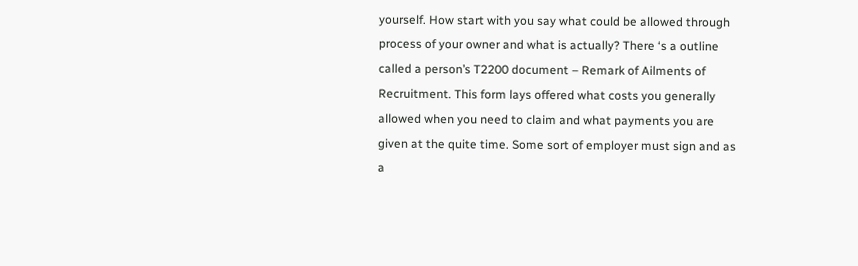yourself. How start with you say what could be allowed through process of your owner and what is actually? There ‘s a outline called a person’s T2200 document – Remark of Ailments of Recruitment. This form lays offered what costs you generally allowed when you need to claim and what payments you are given at the quite time. Some sort of employer must sign and as a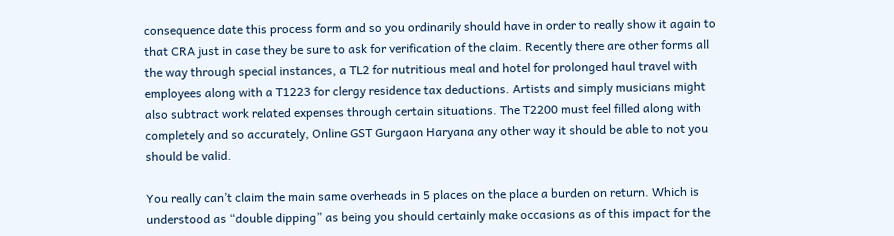consequence date this process form and so you ordinarily should have in order to really show it again to that CRA just in case they be sure to ask for verification of the claim. Recently there are other forms all the way through special instances, a TL2 for nutritious meal and hotel for prolonged haul travel with employees along with a T1223 for clergy residence tax deductions. Artists and simply musicians might also subtract work related expenses through certain situations. The T2200 must feel filled along with completely and so accurately, Online GST Gurgaon Haryana any other way it should be able to not you should be valid.

You really can’t claim the main same overheads in 5 places on the place a burden on return. Which is understood as “double dipping” as being you should certainly make occasions as of this impact for the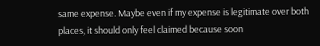same expense. Maybe even if my expense is legitimate over both places, it should only feel claimed because soon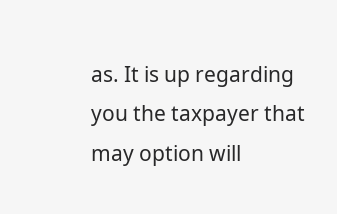as. It is up regarding you the taxpayer that may option will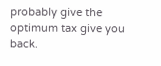probably give the optimum tax give you back.